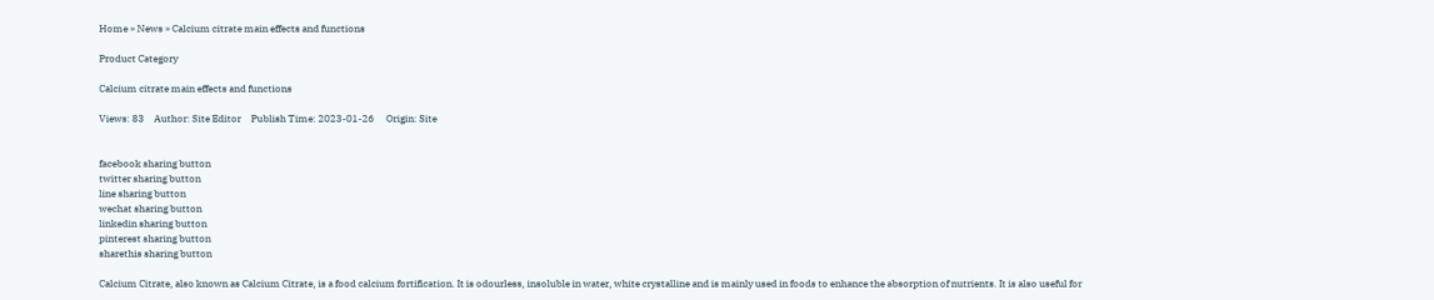Home » News » Calcium citrate main effects and functions

Product Category

Calcium citrate main effects and functions

Views: 83     Author: Site Editor     Publish Time: 2023-01-26      Origin: Site


facebook sharing button
twitter sharing button
line sharing button
wechat sharing button
linkedin sharing button
pinterest sharing button
sharethis sharing button

Calcium Citrate, also known as Calcium Citrate, is a food calcium fortification. It is odourless, insoluble in water, white crystalline and is mainly used in foods to enhance the absorption of nutrients. It is also useful for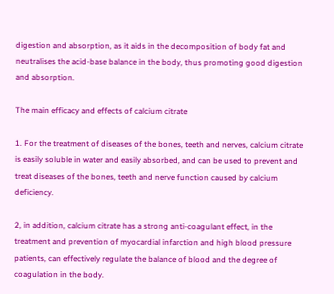digestion and absorption, as it aids in the decomposition of body fat and neutralises the acid-base balance in the body, thus promoting good digestion and absorption.

The main efficacy and effects of calcium citrate

1. For the treatment of diseases of the bones, teeth and nerves, calcium citrate is easily soluble in water and easily absorbed, and can be used to prevent and treat diseases of the bones, teeth and nerve function caused by calcium deficiency.

2, in addition, calcium citrate has a strong anti-coagulant effect, in the treatment and prevention of myocardial infarction and high blood pressure patients, can effectively regulate the balance of blood and the degree of coagulation in the body.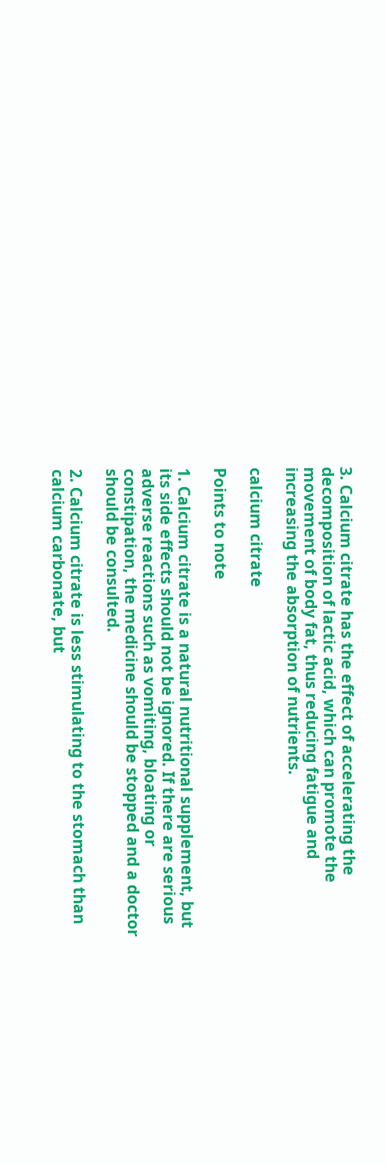3. Calcium citrate has the effect of accelerating the decomposition of lactic acid, which can promote the movement of body fat, thus reducing fatigue and increasing the absorption of nutrients.

calcium citrate

Points to note

1. Calcium citrate is a natural nutritional supplement, but its side effects should not be ignored. If there are serious adverse reactions such as vomiting, bloating or constipation, the medicine should be stopped and a doctor should be consulted.

2. Calcium citrate is less stimulating to the stomach than calcium carbonate, but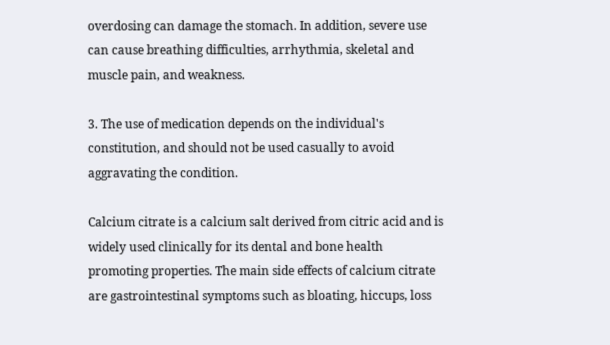overdosing can damage the stomach. In addition, severe use can cause breathing difficulties, arrhythmia, skeletal and muscle pain, and weakness.

3. The use of medication depends on the individual's constitution, and should not be used casually to avoid aggravating the condition.

Calcium citrate is a calcium salt derived from citric acid and is widely used clinically for its dental and bone health promoting properties. The main side effects of calcium citrate are gastrointestinal symptoms such as bloating, hiccups, loss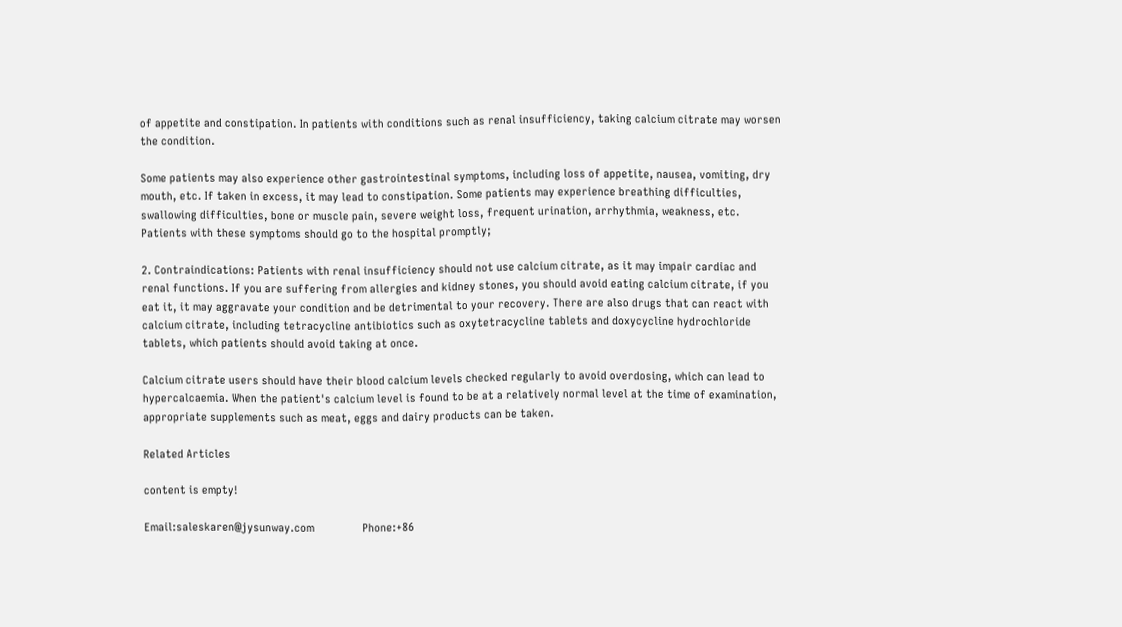of appetite and constipation. In patients with conditions such as renal insufficiency, taking calcium citrate may worsen the condition.

Some patients may also experience other gastrointestinal symptoms, including loss of appetite, nausea, vomiting, dry mouth, etc. If taken in excess, it may lead to constipation. Some patients may experience breathing difficulties, swallowing difficulties, bone or muscle pain, severe weight loss, frequent urination, arrhythmia, weakness, etc. Patients with these symptoms should go to the hospital promptly;

2. Contraindications: Patients with renal insufficiency should not use calcium citrate, as it may impair cardiac and renal functions. If you are suffering from allergies and kidney stones, you should avoid eating calcium citrate, if you eat it, it may aggravate your condition and be detrimental to your recovery. There are also drugs that can react with calcium citrate, including tetracycline antibiotics such as oxytetracycline tablets and doxycycline hydrochloride tablets, which patients should avoid taking at once.

Calcium citrate users should have their blood calcium levels checked regularly to avoid overdosing, which can lead to hypercalcaemia. When the patient's calcium level is found to be at a relatively normal level at the time of examination, appropriate supplements such as meat, eggs and dairy products can be taken.

Related Articles

content is empty!

Email:saleskaren@jysunway.com                Phone:+86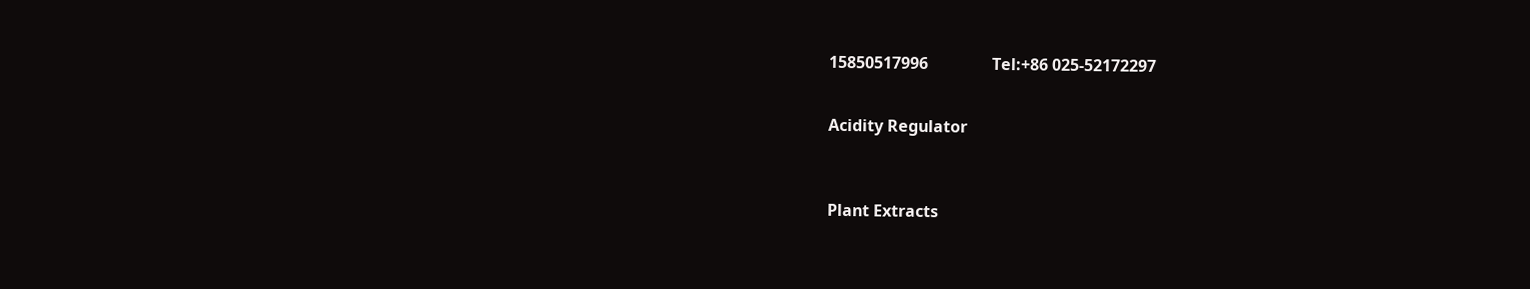15850517996                Tel:+86 025-52172297


Acidity Regulator



Plant Extracts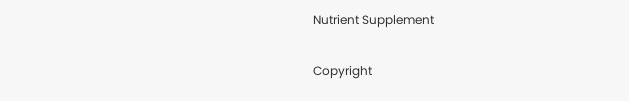Nutrient Supplement

Copyright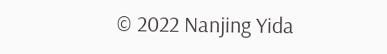© 2022 Nanjing Yida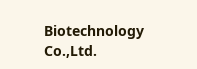Biotechnology Co.,Ltd.